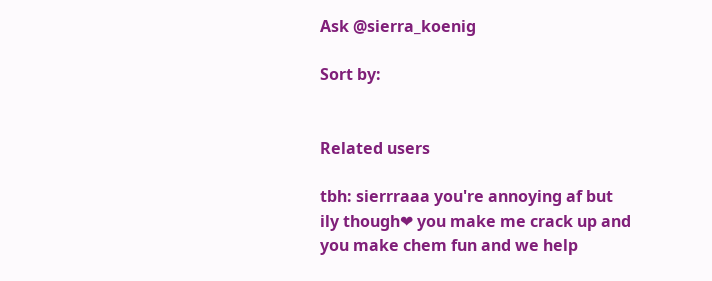Ask @sierra_koenig

Sort by:


Related users

tbh: sierrraaa you're annoying af but ily though❤ you make me crack up and you make chem fun and we help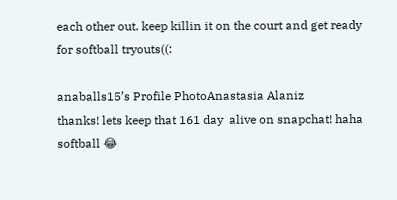each other out. keep killin it on the court and get ready for softball tryouts((:

anaballs15’s Profile PhotoAnastasia Alaniz
thanks! lets keep that 161 day  alive on snapchat! haha softball 😂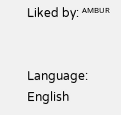Liked by: ᴬᴹᴮᵁᴿ


Language: English